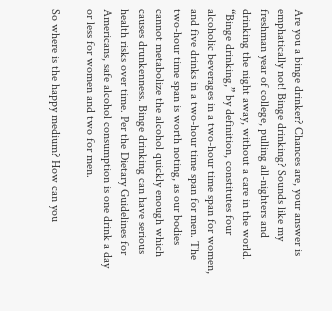Are you a binge drinker? Chances are, your answer is emphatically not! Binge drinking? Sounds like my freshman year of college, pulling all-nighters and drinking the night away, without a care in the world. “Binge drinking,” by definition, constitutes four alcoholic beverages in a two-hour time span for women, and five drinks in a two-hour time span for men. The two-hour time span is worth noting, as our bodies cannot metabolize the alcohol quickly enough which causes drunkenness. Binge drinking can have serious health risks over time. Per the Dietary Guidelines for Americans, safe alcohol consumption is one drink a day or less for women and two for men.

So where is the happy medium? How can you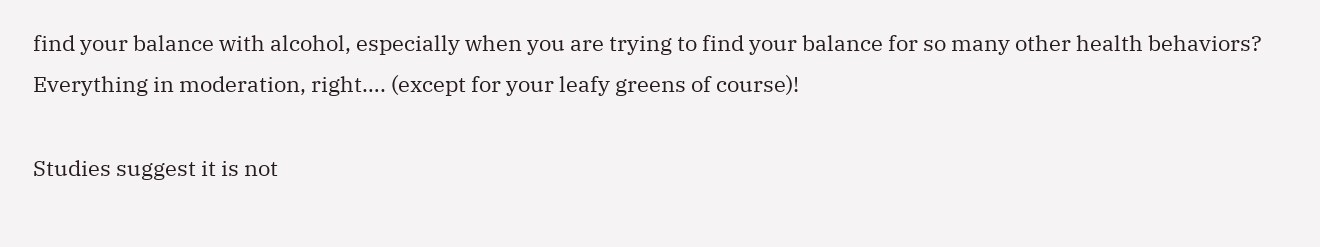find your balance with alcohol, especially when you are trying to find your balance for so many other health behaviors? Everything in moderation, right…. (except for your leafy greens of course)!

Studies suggest it is not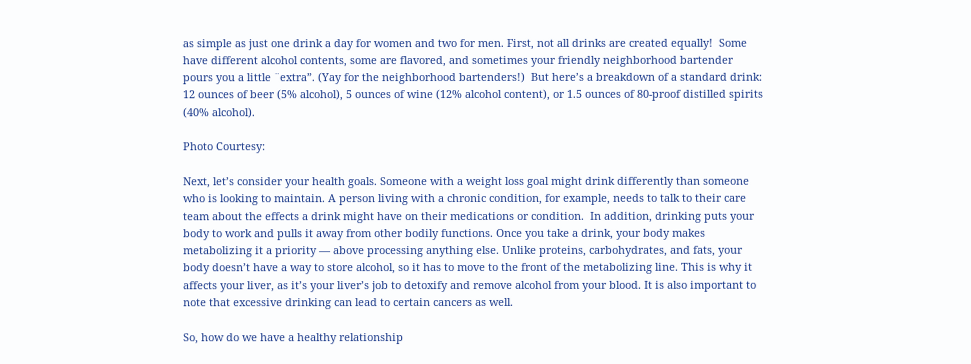as simple as just one drink a day for women and two for men. First, not all drinks are created equally!  Some have different alcohol contents, some are flavored, and sometimes your friendly neighborhood bartender pours you a little ¨extra”. (Yay for the neighborhood bartenders!)  But here’s a breakdown of a standard drink: 12 ounces of beer (5% alcohol), 5 ounces of wine (12% alcohol content), or 1.5 ounces of 80-proof distilled spirits (40% alcohol).

Photo Courtesy:

Next, let’s consider your health goals. Someone with a weight loss goal might drink differently than someone who is looking to maintain. A person living with a chronic condition, for example, needs to talk to their care team about the effects a drink might have on their medications or condition.  In addition, drinking puts your body to work and pulls it away from other bodily functions. Once you take a drink, your body makes metabolizing it a priority — above processing anything else. Unlike proteins, carbohydrates, and fats, your body doesn’t have a way to store alcohol, so it has to move to the front of the metabolizing line. This is why it affects your liver, as it’s your liver’s job to detoxify and remove alcohol from your blood. It is also important to note that excessive drinking can lead to certain cancers as well.

So, how do we have a healthy relationship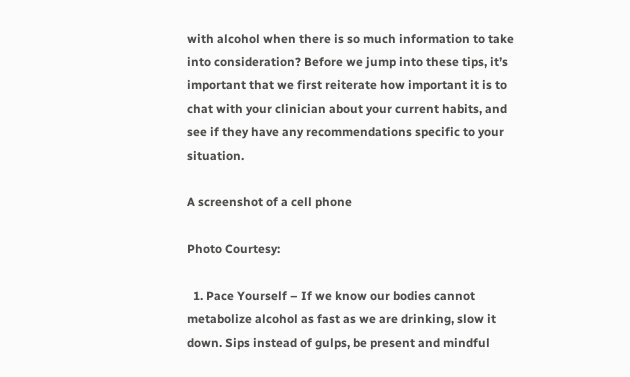with alcohol when there is so much information to take into consideration? Before we jump into these tips, it’s important that we first reiterate how important it is to chat with your clinician about your current habits, and see if they have any recommendations specific to your situation.

A screenshot of a cell phone

Photo Courtesy:

  1. Pace Yourself – If we know our bodies cannot metabolize alcohol as fast as we are drinking, slow it down. Sips instead of gulps, be present and mindful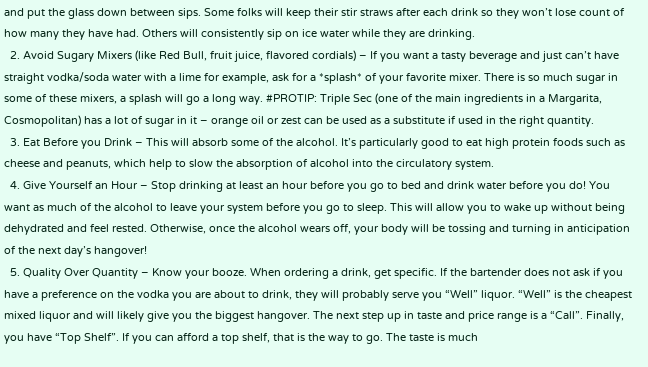and put the glass down between sips. Some folks will keep their stir straws after each drink so they won’t lose count of how many they have had. Others will consistently sip on ice water while they are drinking.
  2. Avoid Sugary Mixers (like Red Bull, fruit juice, flavored cordials) – If you want a tasty beverage and just can’t have straight vodka/soda water with a lime for example, ask for a *splash* of your favorite mixer. There is so much sugar in some of these mixers, a splash will go a long way. #PROTIP: Triple Sec (one of the main ingredients in a Margarita, Cosmopolitan) has a lot of sugar in it – orange oil or zest can be used as a substitute if used in the right quantity.
  3. Eat Before you Drink – This will absorb some of the alcohol. It’s particularly good to eat high protein foods such as cheese and peanuts, which help to slow the absorption of alcohol into the circulatory system.
  4. Give Yourself an Hour – Stop drinking at least an hour before you go to bed and drink water before you do! You want as much of the alcohol to leave your system before you go to sleep. This will allow you to wake up without being dehydrated and feel rested. Otherwise, once the alcohol wears off, your body will be tossing and turning in anticipation of the next day’s hangover!
  5. Quality Over Quantity – Know your booze. When ordering a drink, get specific. If the bartender does not ask if you have a preference on the vodka you are about to drink, they will probably serve you “Well” liquor. “Well” is the cheapest mixed liquor and will likely give you the biggest hangover. The next step up in taste and price range is a “Call”. Finally, you have “Top Shelf”. If you can afford a top shelf, that is the way to go. The taste is much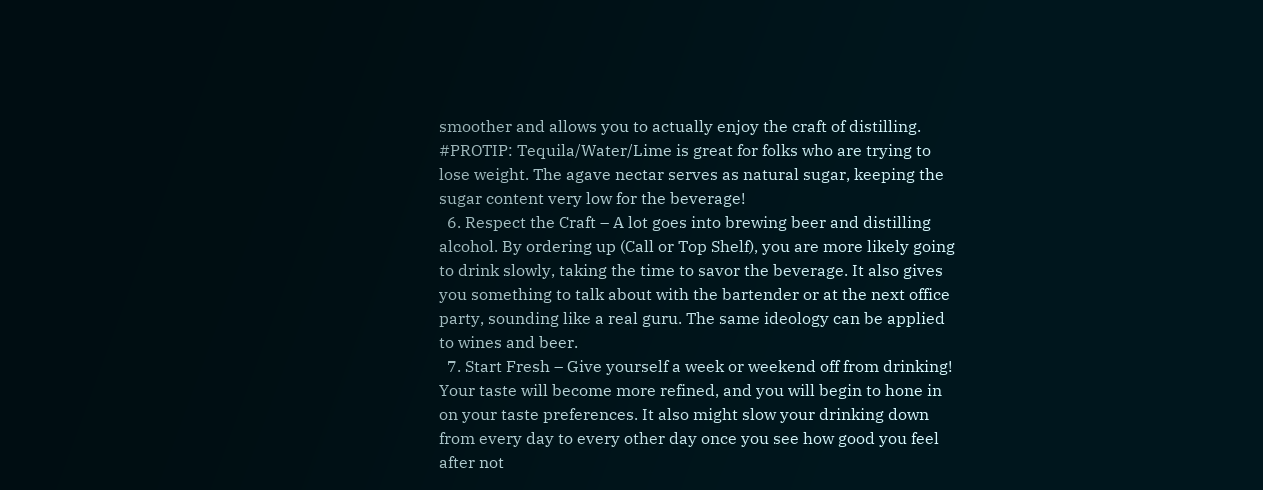smoother and allows you to actually enjoy the craft of distilling. #PROTIP: Tequila/Water/Lime is great for folks who are trying to lose weight. The agave nectar serves as natural sugar, keeping the sugar content very low for the beverage!
  6. Respect the Craft – A lot goes into brewing beer and distilling alcohol. By ordering up (Call or Top Shelf), you are more likely going to drink slowly, taking the time to savor the beverage. It also gives you something to talk about with the bartender or at the next office party, sounding like a real guru. The same ideology can be applied to wines and beer.
  7. Start Fresh – Give yourself a week or weekend off from drinking! Your taste will become more refined, and you will begin to hone in on your taste preferences. It also might slow your drinking down from every day to every other day once you see how good you feel after not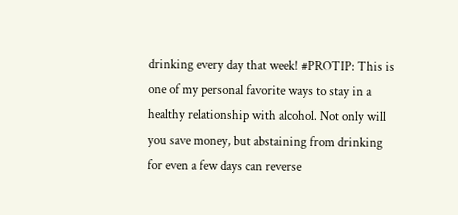drinking every day that week! #PROTIP: This is one of my personal favorite ways to stay in a healthy relationship with alcohol. Not only will you save money, but abstaining from drinking for even a few days can reverse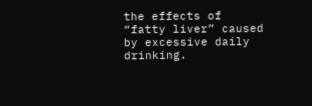the effects of “fatty liver” caused by excessive daily drinking.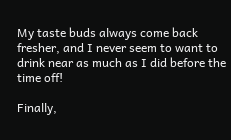My taste buds always come back fresher, and I never seem to want to drink near as much as I did before the time off!

Finally,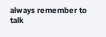always remember to talk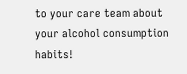to your care team about your alcohol consumption habits!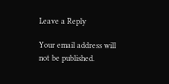Leave a Reply

Your email address will not be published.